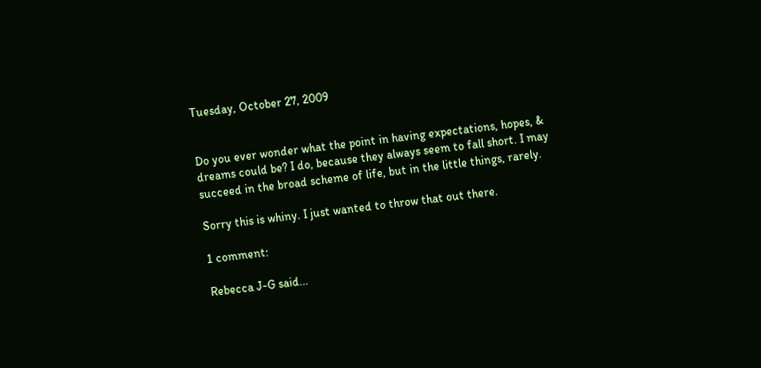Tuesday, October 27, 2009


Do you ever wonder what the point in having expectations, hopes, & dreams could be? I do, because they always seem to fall short. I may succeed in the broad scheme of life, but in the little things, rarely.

Sorry this is whiny. I just wanted to throw that out there.

1 comment:

Rebecca J-G said...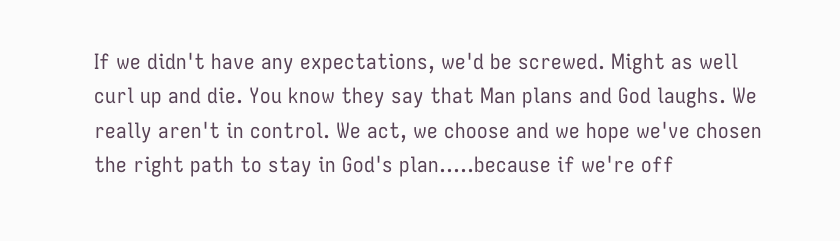If we didn't have any expectations, we'd be screwed. Might as well curl up and die. You know they say that Man plans and God laughs. We really aren't in control. We act, we choose and we hope we've chosen the right path to stay in God's plan.....because if we're off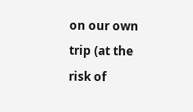on our own trip (at the risk of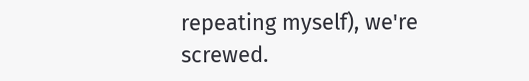repeating myself), we're screwed.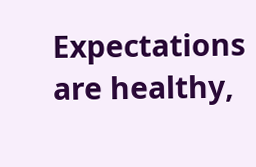Expectations are healthy,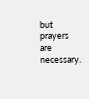but prayers are necessary.